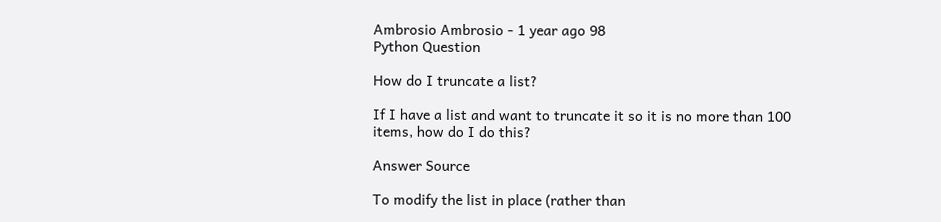Ambrosio Ambrosio - 1 year ago 98
Python Question

How do I truncate a list?

If I have a list and want to truncate it so it is no more than 100 items, how do I do this?

Answer Source

To modify the list in place (rather than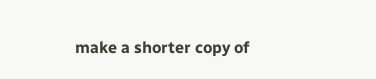make a shorter copy of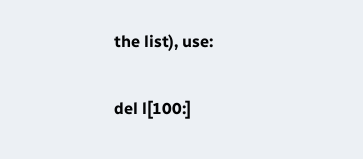the list), use:

del l[100:]